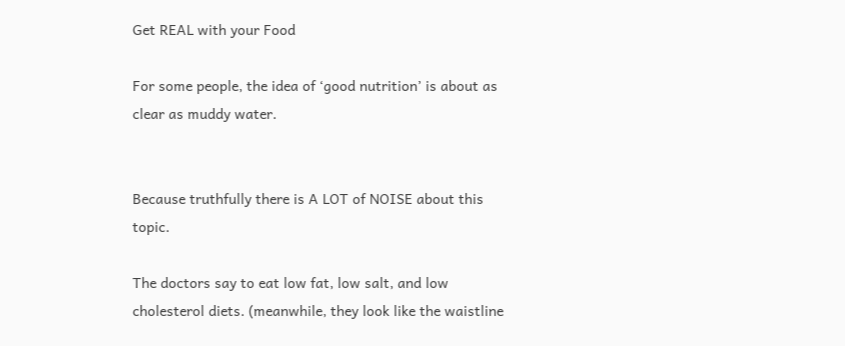Get REAL with your Food

For some people, the idea of ‘good nutrition’ is about as clear as muddy water.


Because truthfully there is A LOT of NOISE about this topic.

The doctors say to eat low fat, low salt, and low cholesterol diets. (meanwhile, they look like the waistline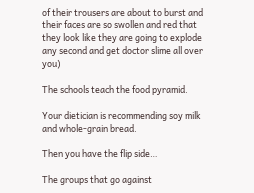of their trousers are about to burst and their faces are so swollen and red that they look like they are going to explode any second and get doctor slime all over you)

The schools teach the food pyramid.

Your dietician is recommending soy milk and whole-grain bread.

Then you have the flip side…

The groups that go against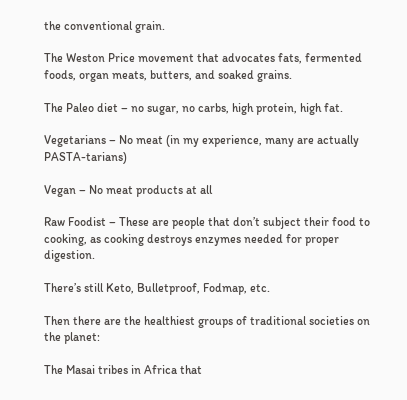the conventional grain.

The Weston Price movement that advocates fats, fermented foods, organ meats, butters, and soaked grains.

The Paleo diet – no sugar, no carbs, high protein, high fat.

Vegetarians – No meat (in my experience, many are actually PASTA-tarians)

Vegan – No meat products at all

Raw Foodist – These are people that don’t subject their food to cooking, as cooking destroys enzymes needed for proper digestion.

There’s still Keto, Bulletproof, Fodmap, etc.

Then there are the healthiest groups of traditional societies on the planet:

The Masai tribes in Africa that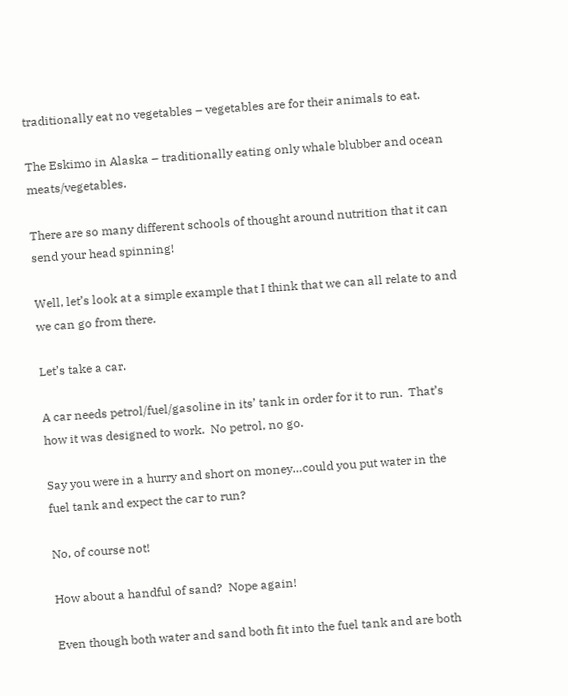traditionally eat no vegetables – vegetables are for their animals to eat.

The Eskimo in Alaska – traditionally eating only whale blubber and ocean meats/vegetables.

There are so many different schools of thought around nutrition that it can send your head spinning!

Well, let’s look at a simple example that I think that we can all relate to and we can go from there.

Let’s take a car.

A car needs petrol/fuel/gasoline in its’ tank in order for it to run.  That’s how it was designed to work.  No petrol, no go.

Say you were in a hurry and short on money…could you put water in the fuel tank and expect the car to run?

No, of course not!

How about a handful of sand?  Nope again!

Even though both water and sand both fit into the fuel tank and are both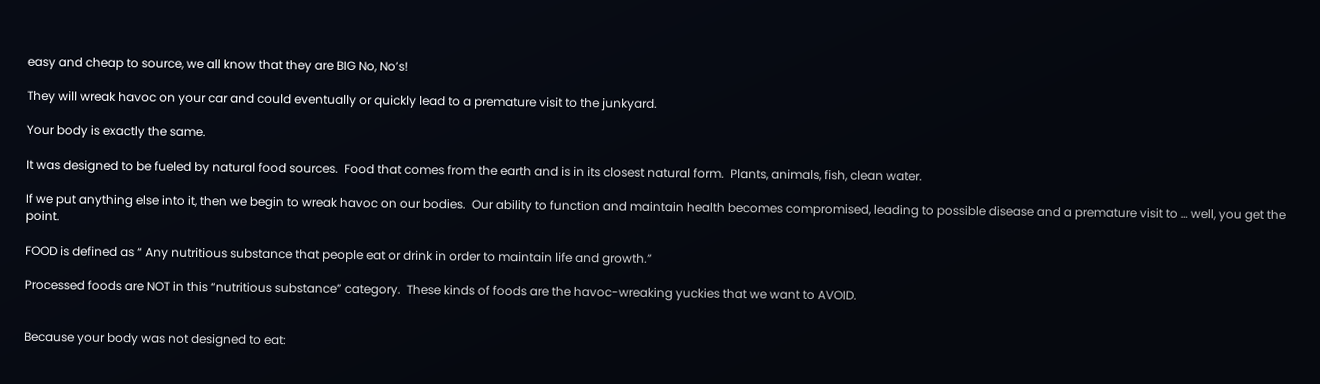easy and cheap to source, we all know that they are BIG No, No’s!

They will wreak havoc on your car and could eventually or quickly lead to a premature visit to the junkyard.

Your body is exactly the same.

It was designed to be fueled by natural food sources.  Food that comes from the earth and is in its closest natural form.  Plants, animals, fish, clean water.

If we put anything else into it, then we begin to wreak havoc on our bodies.  Our ability to function and maintain health becomes compromised, leading to possible disease and a premature visit to … well, you get the point.

FOOD is defined as “ Any nutritious substance that people eat or drink in order to maintain life and growth.”

Processed foods are NOT in this “nutritious substance” category.  These kinds of foods are the havoc-wreaking yuckies that we want to AVOID.


Because your body was not designed to eat: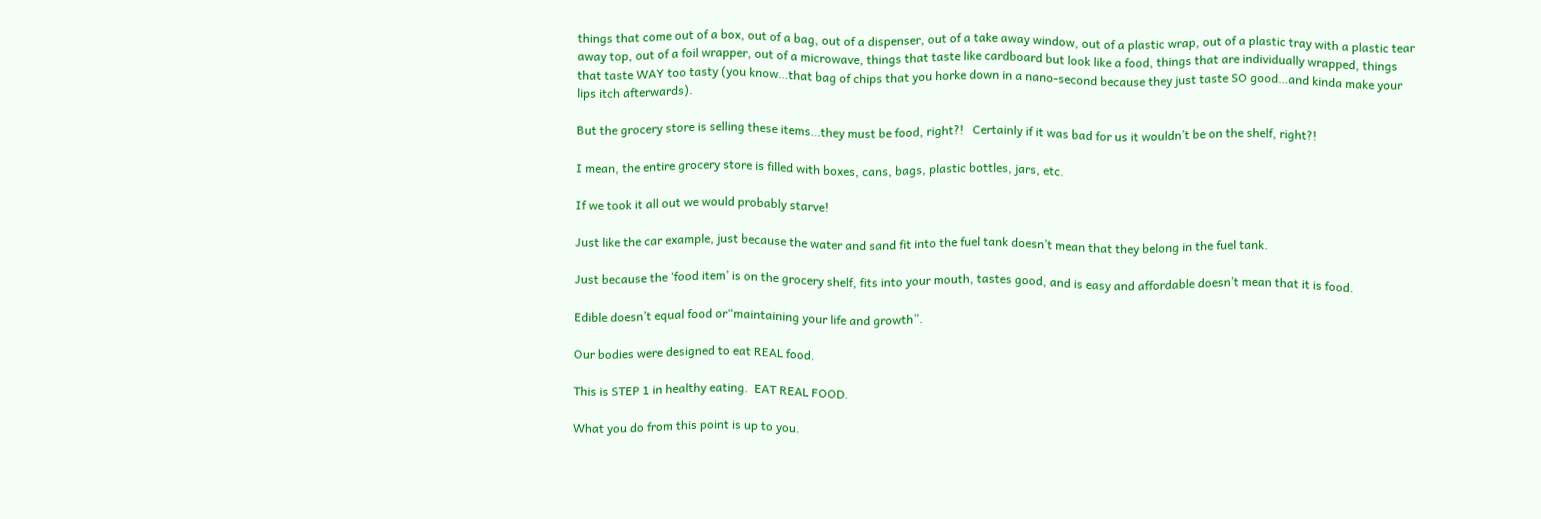things that come out of a box, out of a bag, out of a dispenser, out of a take away window, out of a plastic wrap, out of a plastic tray with a plastic tear away top, out of a foil wrapper, out of a microwave, things that taste like cardboard but look like a food, things that are individually wrapped, things that taste WAY too tasty (you know…that bag of chips that you horke down in a nano-second because they just taste SO good…and kinda make your lips itch afterwards).

But the grocery store is selling these items…they must be food, right?!   Certainly if it was bad for us it wouldn’t be on the shelf, right?!

I mean, the entire grocery store is filled with boxes, cans, bags, plastic bottles, jars, etc.

If we took it all out we would probably starve!

Just like the car example, just because the water and sand fit into the fuel tank doesn’t mean that they belong in the fuel tank.

Just because the ‘food item’ is on the grocery shelf, fits into your mouth, tastes good, and is easy and affordable doesn’t mean that it is food.

Edible doesn’t equal food or“maintaining your life and growth”.

Our bodies were designed to eat REAL food.

This is STEP 1 in healthy eating.  EAT REAL FOOD.

What you do from this point is up to you.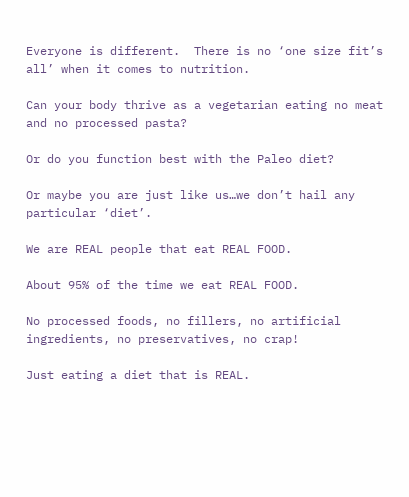Everyone is different.  There is no ‘one size fit’s all’ when it comes to nutrition.

Can your body thrive as a vegetarian eating no meat and no processed pasta?

Or do you function best with the Paleo diet?

Or maybe you are just like us…we don’t hail any particular ‘diet’.

We are REAL people that eat REAL FOOD.

About 95% of the time we eat REAL FOOD.

No processed foods, no fillers, no artificial ingredients, no preservatives, no crap!

Just eating a diet that is REAL.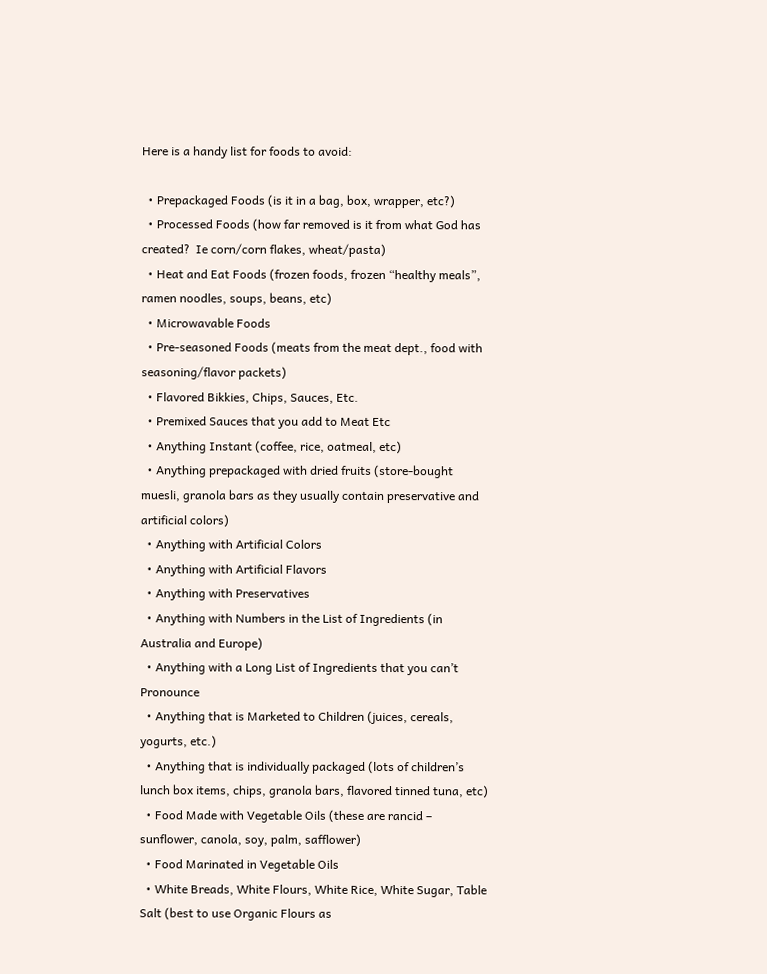Here is a handy list for foods to avoid:

  • Prepackaged Foods (is it in a bag, box, wrapper, etc?)
  • Processed Foods (how far removed is it from what God has created?  Ie corn/corn flakes, wheat/pasta)
  • Heat and Eat Foods (frozen foods, frozen “healthy meals”, ramen noodles, soups, beans, etc)
  • Microwavable Foods
  • Pre-seasoned Foods (meats from the meat dept., food with seasoning/flavor packets)
  • Flavored Bikkies, Chips, Sauces, Etc.
  • Premixed Sauces that you add to Meat Etc
  • Anything Instant (coffee, rice, oatmeal, etc)
  • Anything prepackaged with dried fruits (store-bought muesli, granola bars as they usually contain preservative and artificial colors)
  • Anything with Artificial Colors
  • Anything with Artificial Flavors
  • Anything with Preservatives
  • Anything with Numbers in the List of Ingredients (in Australia and Europe)
  • Anything with a Long List of Ingredients that you can’t Pronounce
  • Anything that is Marketed to Children (juices, cereals, yogurts, etc.)
  • Anything that is individually packaged (lots of children’s lunch box items, chips, granola bars, flavored tinned tuna, etc)
  • Food Made with Vegetable Oils (these are rancid – sunflower, canola, soy, palm, safflower)
  • Food Marinated in Vegetable Oils
  • White Breads, White Flours, White Rice, White Sugar, Table Salt (best to use Organic Flours as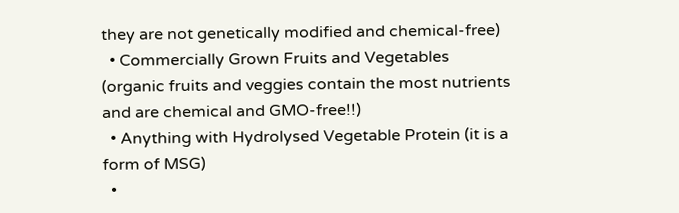they are not genetically modified and chemical-free)
  • Commercially Grown Fruits and Vegetables (organic fruits and veggies contain the most nutrients and are chemical and GMO-free!!)
  • Anything with Hydrolysed Vegetable Protein (it is a form of MSG)
  •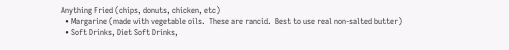Anything Fried (chips, donuts, chicken, etc)
  • Margarine (made with vegetable oils.  These are rancid.  Best to use real non-salted butter)
  • Soft Drinks, Diet Soft Drinks,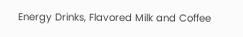Energy Drinks, Flavored Milk and Coffee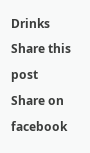Drinks
Share this post
Share on facebook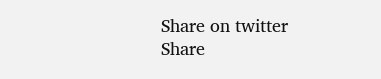Share on twitter
Share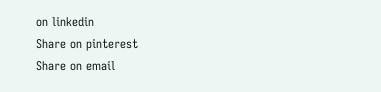on linkedin
Share on pinterest
Share on email